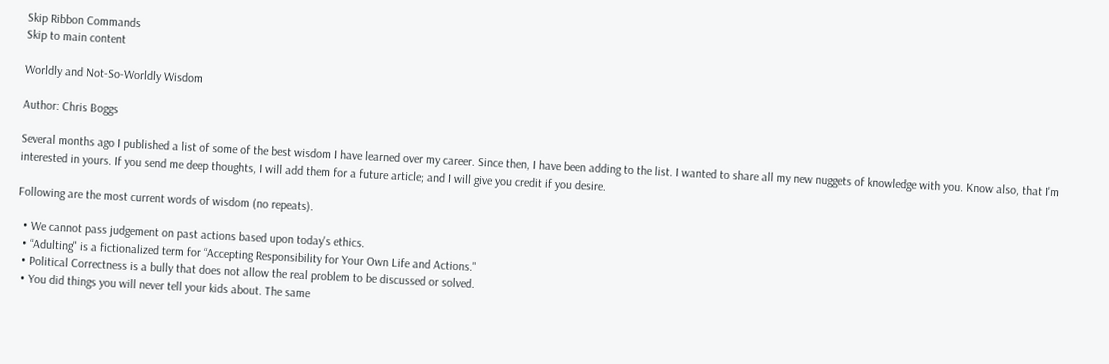Skip Ribbon Commands
Skip to main content

Worldly and Not-So-Worldly Wisdom

Author: Chris Boggs

Several months ago I published a list of some of the best wisdom I have learned over my career. Since then, I have been adding to the list. I wanted to share all my new nuggets of knowledge with you. Know also, that I'm interested in yours. If you send me deep thoughts, I will add them for a future article; and I will give you credit if you desire.

Following are the most current words of wisdom (no repeats).

  • We cannot pass judgement on past actions based upon today's ethics.
  • “Adulting" is a fictionalized term for “Accepting Responsibility for Your Own Life and Actions."
  • Political Correctness is a bully that does not allow the real problem to be discussed or solved.
  • You did things you will never tell your kids about. The same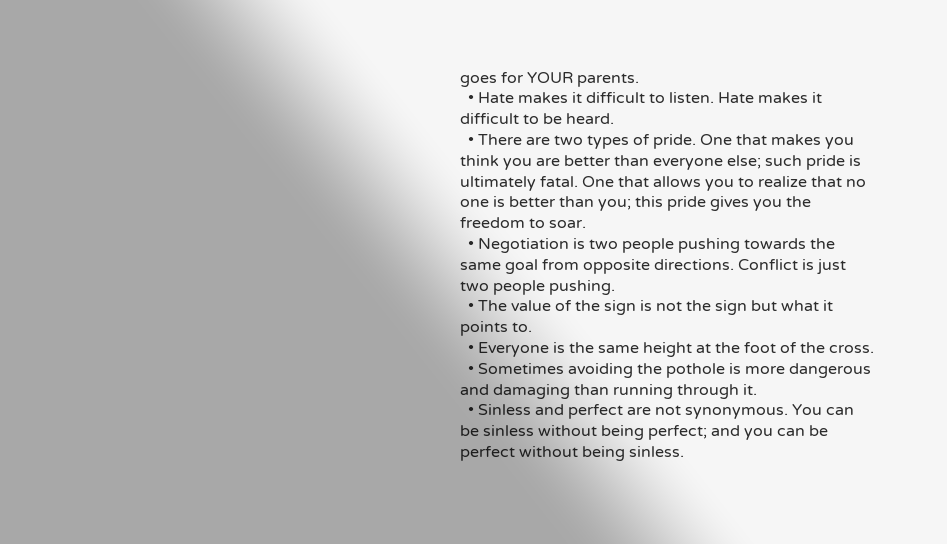goes for YOUR parents.
  • Hate makes it difficult to listen. Hate makes it difficult to be heard.
  • There are two types of pride. One that makes you think you are better than everyone else; such pride is ultimately fatal. One that allows you to realize that no one is better than you; this pride gives you the freedom to soar.
  • Negotiation is two people pushing towards the same goal from opposite directions. Conflict is just two people pushing.
  • The value of the sign is not the sign but what it points to.
  • Everyone is the same height at the foot of the cross.
  • Sometimes avoiding the pothole is more dangerous and damaging than running through it.
  • Sinless and perfect are not synonymous. You can be sinless without being perfect; and you can be perfect without being sinless.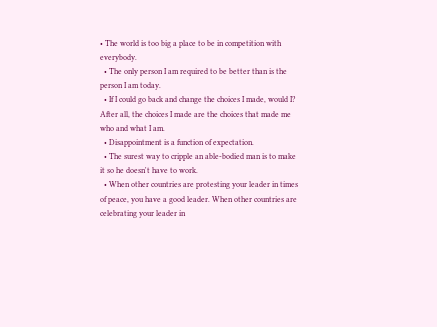• The world is too big a place to be in competition with everybody.
  • The only person I am required to be better than is the person I am today.
  • If I could go back and change the choices I made, would I? After all, the choices I made are the choices that made me who and what I am.
  • Disappointment is a function of expectation.
  • The surest way to cripple an able-bodied man is to make it so he doesn't have to work.
  • When other countries are protesting your leader in times of peace, you have a good leader. When other countries are celebrating your leader in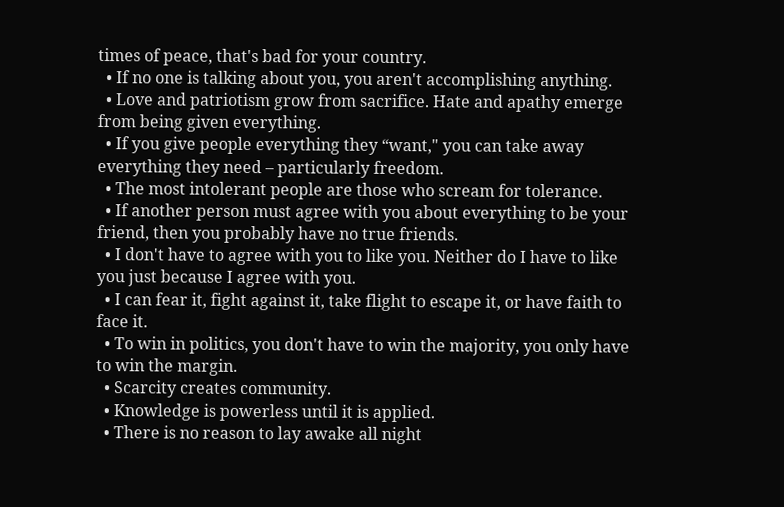times of peace, that's bad for your country.
  • If no one is talking about you, you aren't accomplishing anything.
  • Love and patriotism grow from sacrifice. Hate and apathy emerge from being given everything.
  • If you give people everything they “want," you can take away everything they need – particularly freedom.
  • The most intolerant people are those who scream for tolerance.
  • If another person must agree with you about everything to be your friend, then you probably have no true friends.
  • I don't have to agree with you to like you. Neither do I have to like you just because I agree with you.
  • I can fear it, fight against it, take flight to escape it, or have faith to face it.
  • To win in politics, you don't have to win the majority, you only have to win the margin.
  • Scarcity creates community.
  • Knowledge is powerless until it is applied.
  • There is no reason to lay awake all night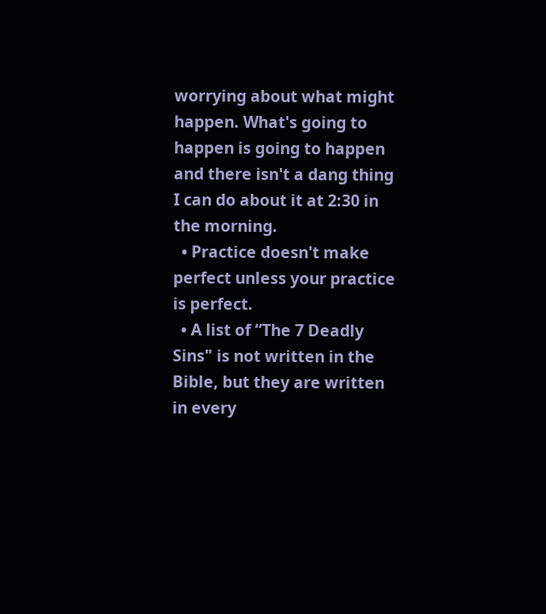worrying about what might happen. What's going to happen is going to happen and there isn't a dang thing I can do about it at 2:30 in the morning.
  • Practice doesn't make perfect unless your practice is perfect.
  • A list of “The 7 Deadly Sins" is not written in the Bible, but they are written in every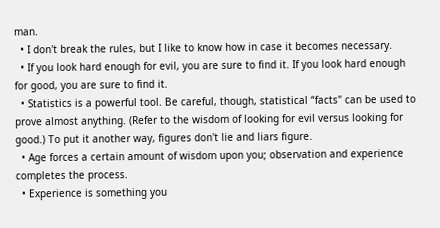man.
  • I don't break the rules, but I like to know how in case it becomes necessary.
  • If you look hard enough for evil, you are sure to find it. If you look hard enough for good, you are sure to find it.
  • Statistics is a powerful tool. Be careful, though, statistical “facts" can be used to prove almost anything. (Refer to the wisdom of looking for evil versus looking for good.) To put it another way, figures don't lie and liars figure.
  • Age forces a certain amount of wisdom upon you; observation and experience completes the process.
  • Experience is something you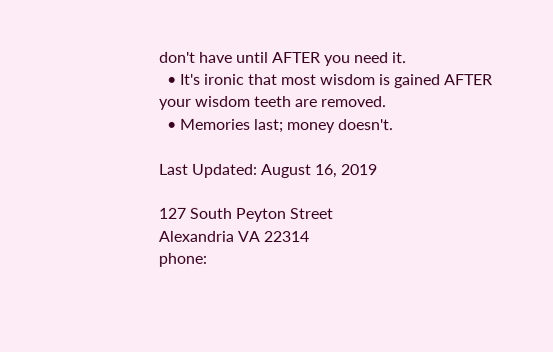don't have until AFTER you need it.
  • It's ironic that most wisdom is gained AFTER your wisdom teeth are removed.
  • Memories last; money doesn't.

Last Updated: August 16, 2019

127 South Peyton Street
Alexandria VA 22314
phone: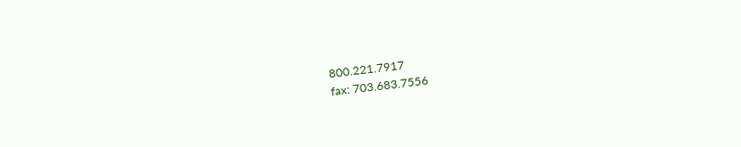800.221.7917
fax: 703.683.7556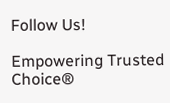Follow Us!

Empowering Trusted Choice®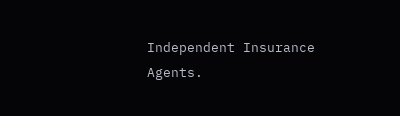Independent Insurance Agents.